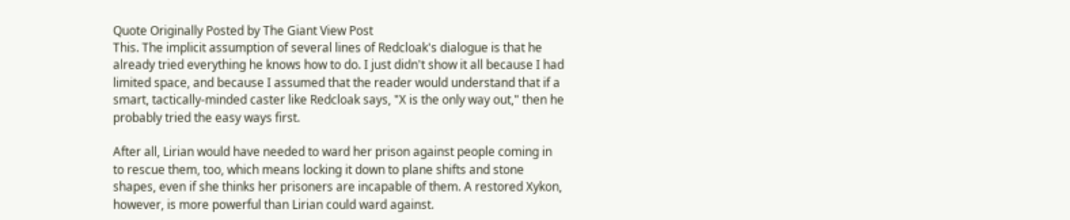Quote Originally Posted by The Giant View Post
This. The implicit assumption of several lines of Redcloak's dialogue is that he already tried everything he knows how to do. I just didn't show it all because I had limited space, and because I assumed that the reader would understand that if a smart, tactically-minded caster like Redcloak says, "X is the only way out," then he probably tried the easy ways first.

After all, Lirian would have needed to ward her prison against people coming in to rescue them, too, which means locking it down to plane shifts and stone shapes, even if she thinks her prisoners are incapable of them. A restored Xykon, however, is more powerful than Lirian could ward against.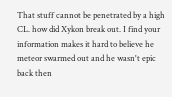That stuff cannot be penetrated by a high CL. how did Xykon break out. I find your information makes it hard to believe he meteor swarmed out and he wasn't epic back then